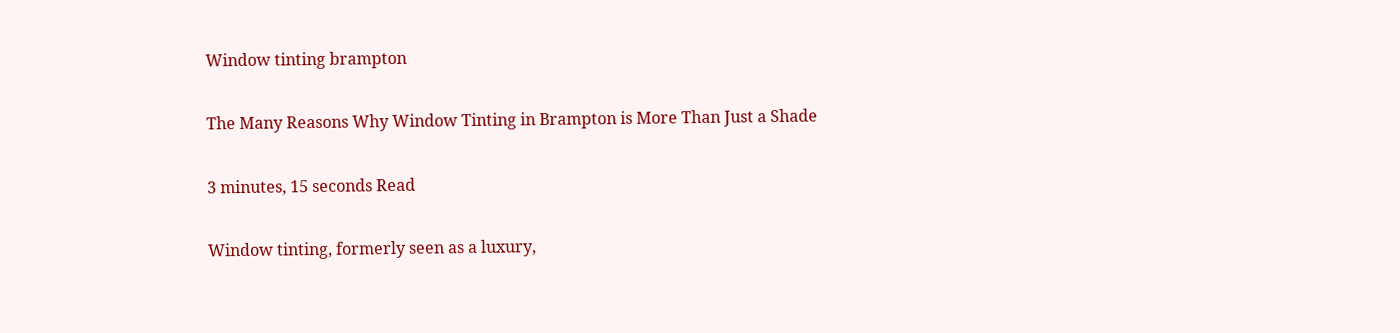Window tinting brampton

The Many Reasons Why Window Tinting in Brampton is More Than Just a Shade

3 minutes, 15 seconds Read

Window tinting, formerly seen as a luxury,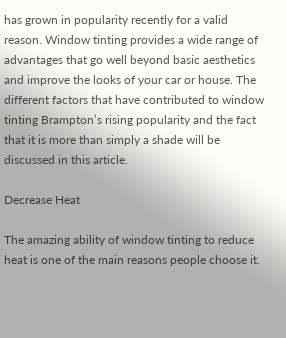has grown in popularity recently for a valid reason. Window tinting provides a wide range of advantages that go well beyond basic aesthetics and improve the looks of your car or house. The different factors that have contributed to window tinting Brampton’s rising popularity and the fact that it is more than simply a shade will be discussed in this article.

Decrease Heat

The amazing ability of window tinting to reduce heat is one of the main reasons people choose it.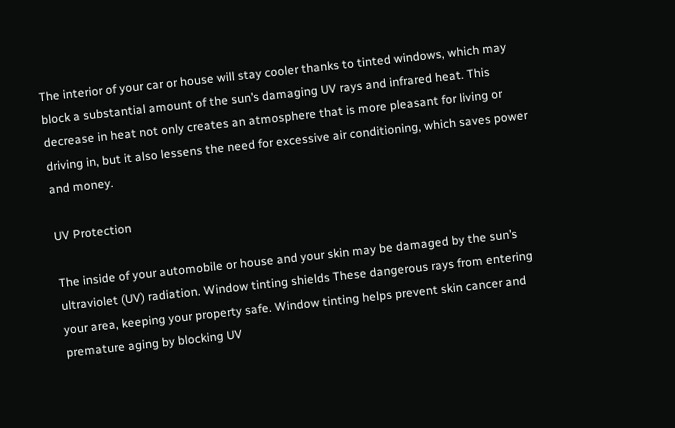The interior of your car or house will stay cooler thanks to tinted windows, which may block a substantial amount of the sun’s damaging UV rays and infrared heat. This decrease in heat not only creates an atmosphere that is more pleasant for living or driving in, but it also lessens the need for excessive air conditioning, which saves power and money.

UV Protection

The inside of your automobile or house and your skin may be damaged by the sun’s ultraviolet (UV) radiation. Window tinting shields These dangerous rays from entering your area, keeping your property safe. Window tinting helps prevent skin cancer and premature aging by blocking UV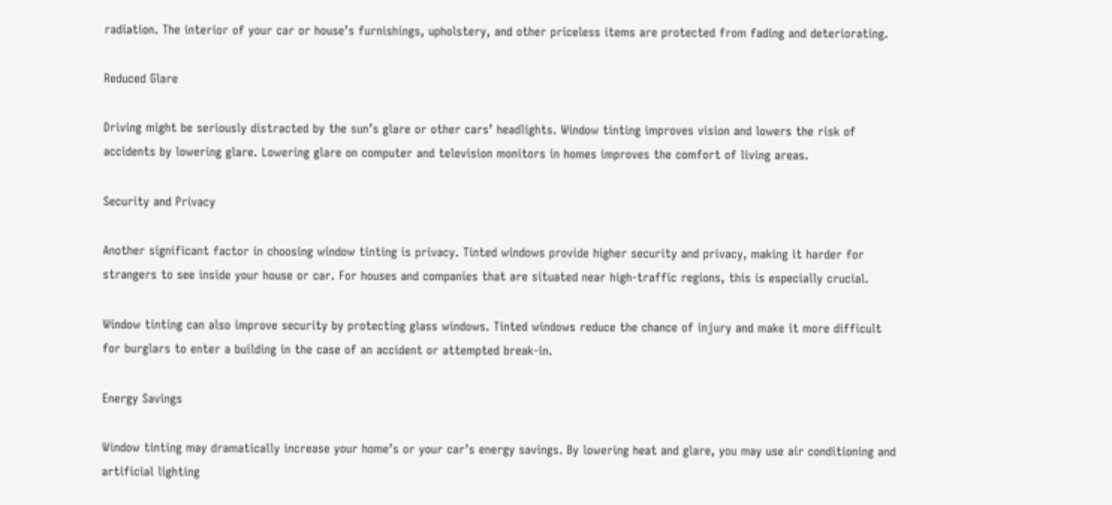radiation. The interior of your car or house’s furnishings, upholstery, and other priceless items are protected from fading and deteriorating.

Reduced Glare

Driving might be seriously distracted by the sun’s glare or other cars’ headlights. Window tinting improves vision and lowers the risk of accidents by lowering glare. Lowering glare on computer and television monitors in homes improves the comfort of living areas.

Security and Privacy

Another significant factor in choosing window tinting is privacy. Tinted windows provide higher security and privacy, making it harder for strangers to see inside your house or car. For houses and companies that are situated near high-traffic regions, this is especially crucial.

Window tinting can also improve security by protecting glass windows. Tinted windows reduce the chance of injury and make it more difficult for burglars to enter a building in the case of an accident or attempted break-in.

Energy Savings

Window tinting may dramatically increase your home’s or your car’s energy savings. By lowering heat and glare, you may use air conditioning and artificial lighting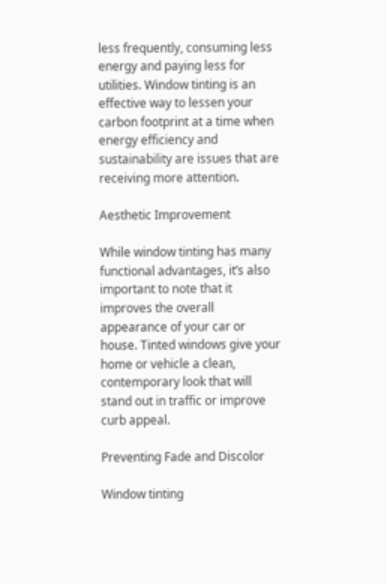less frequently, consuming less energy and paying less for utilities. Window tinting is an effective way to lessen your carbon footprint at a time when energy efficiency and sustainability are issues that are receiving more attention.

Aesthetic Improvement

While window tinting has many functional advantages, it’s also important to note that it improves the overall appearance of your car or house. Tinted windows give your home or vehicle a clean, contemporary look that will stand out in traffic or improve curb appeal.

Preventing Fade and Discolor

Window tinting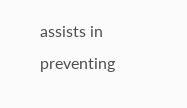assists in preventing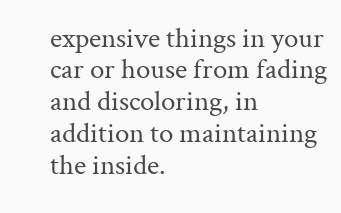expensive things in your car or house from fading and discoloring, in addition to maintaining the inside.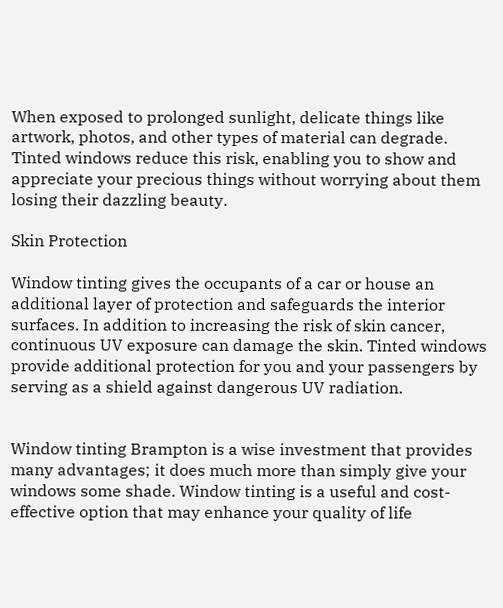When exposed to prolonged sunlight, delicate things like artwork, photos, and other types of material can degrade. Tinted windows reduce this risk, enabling you to show and appreciate your precious things without worrying about them losing their dazzling beauty.

Skin Protection

Window tinting gives the occupants of a car or house an additional layer of protection and safeguards the interior surfaces. In addition to increasing the risk of skin cancer, continuous UV exposure can damage the skin. Tinted windows provide additional protection for you and your passengers by serving as a shield against dangerous UV radiation.


Window tinting Brampton is a wise investment that provides many advantages; it does much more than simply give your windows some shade. Window tinting is a useful and cost-effective option that may enhance your quality of life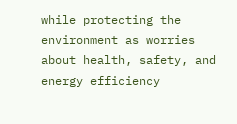while protecting the environment as worries about health, safety, and energy efficiency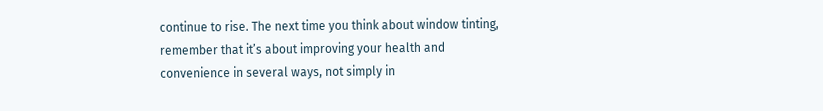continue to rise. The next time you think about window tinting, remember that it’s about improving your health and convenience in several ways, not simply in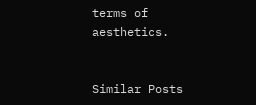terms of aesthetics.


Similar Posts